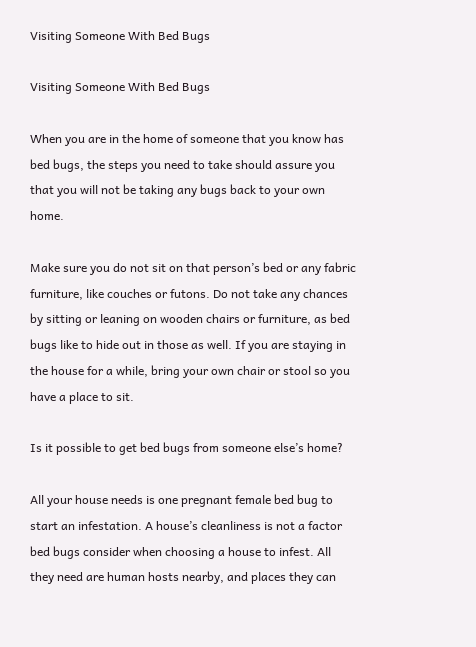Visiting Someone With Bed Bugs

Visiting Someone With Bed Bugs

When you are in the home of someone that you know has bed bugs, the steps you need to take should assure you that you will not be taking any bugs back to your own home.

Make sure you do not sit on that person’s bed or any fabric furniture, like couches or futons. Do not take any chances by sitting or leaning on wooden chairs or furniture, as bed bugs like to hide out in those as well. If you are staying in the house for a while, bring your own chair or stool so you have a place to sit.

Is it possible to get bed bugs from someone else’s home?

All your house needs is one pregnant female bed bug to start an infestation. A house’s cleanliness is not a factor bed bugs consider when choosing a house to infest. All they need are human hosts nearby, and places they can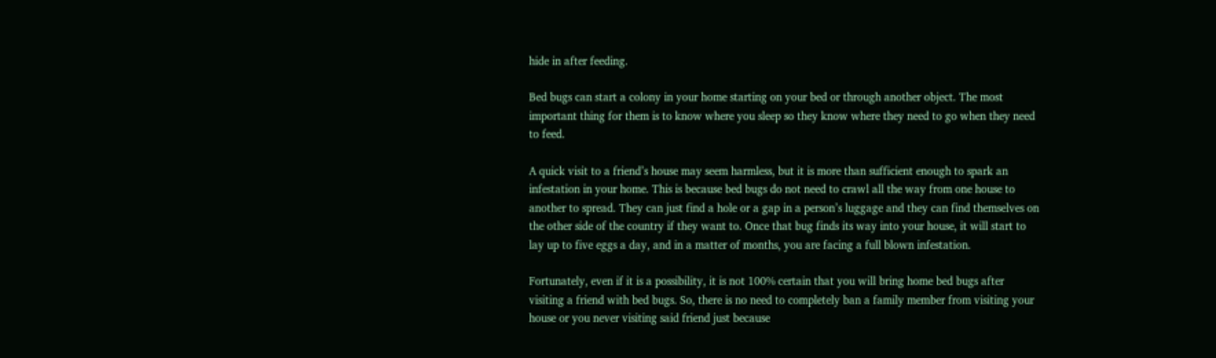hide in after feeding.

Bed bugs can start a colony in your home starting on your bed or through another object. The most important thing for them is to know where you sleep so they know where they need to go when they need to feed.

A quick visit to a friend’s house may seem harmless, but it is more than sufficient enough to spark an infestation in your home. This is because bed bugs do not need to crawl all the way from one house to another to spread. They can just find a hole or a gap in a person’s luggage and they can find themselves on the other side of the country if they want to. Once that bug finds its way into your house, it will start to lay up to five eggs a day, and in a matter of months, you are facing a full blown infestation.

Fortunately, even if it is a possibility, it is not 100% certain that you will bring home bed bugs after visiting a friend with bed bugs. So, there is no need to completely ban a family member from visiting your house or you never visiting said friend just because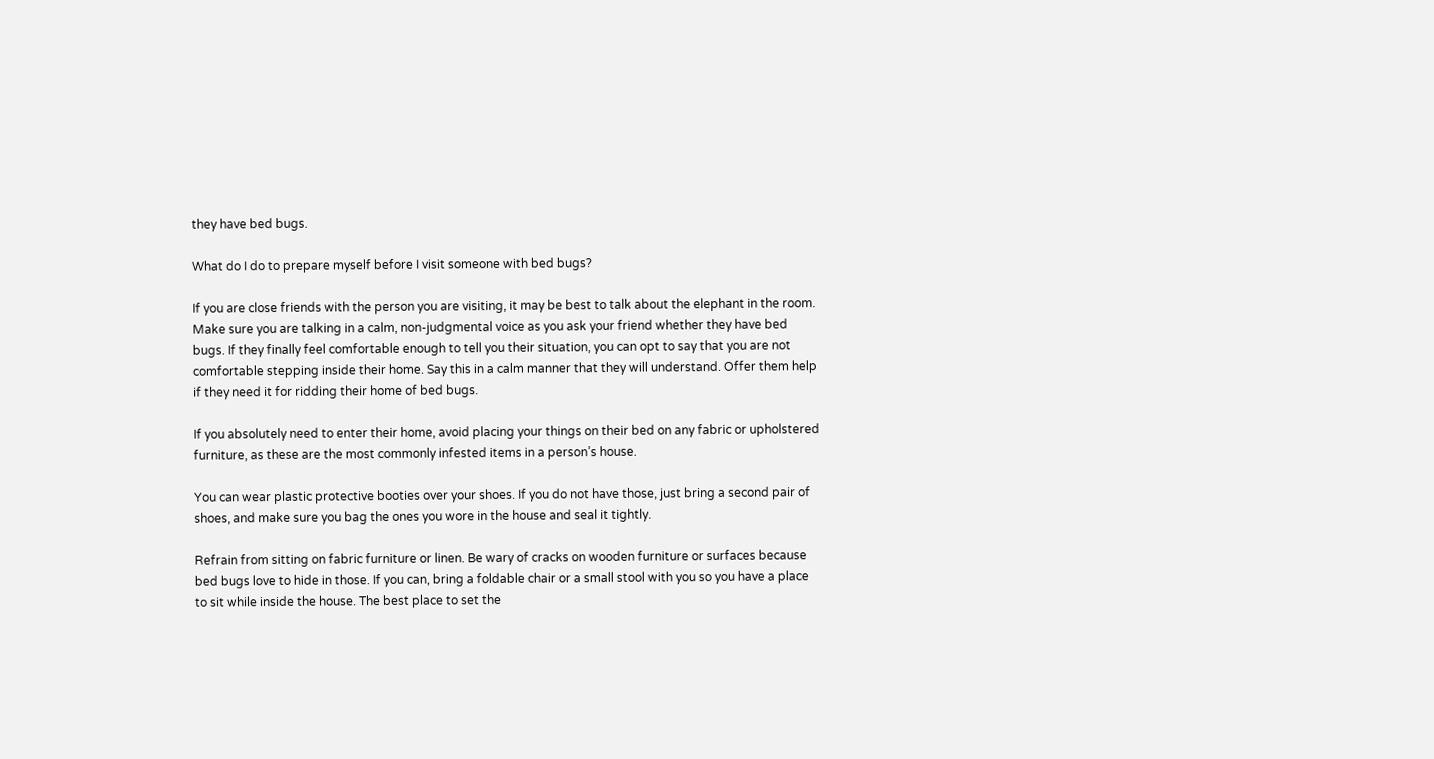they have bed bugs.

What do I do to prepare myself before I visit someone with bed bugs?

If you are close friends with the person you are visiting, it may be best to talk about the elephant in the room. Make sure you are talking in a calm, non-judgmental voice as you ask your friend whether they have bed bugs. If they finally feel comfortable enough to tell you their situation, you can opt to say that you are not comfortable stepping inside their home. Say this in a calm manner that they will understand. Offer them help if they need it for ridding their home of bed bugs.

If you absolutely need to enter their home, avoid placing your things on their bed on any fabric or upholstered furniture, as these are the most commonly infested items in a person’s house.

You can wear plastic protective booties over your shoes. If you do not have those, just bring a second pair of shoes, and make sure you bag the ones you wore in the house and seal it tightly.

Refrain from sitting on fabric furniture or linen. Be wary of cracks on wooden furniture or surfaces because bed bugs love to hide in those. If you can, bring a foldable chair or a small stool with you so you have a place to sit while inside the house. The best place to set the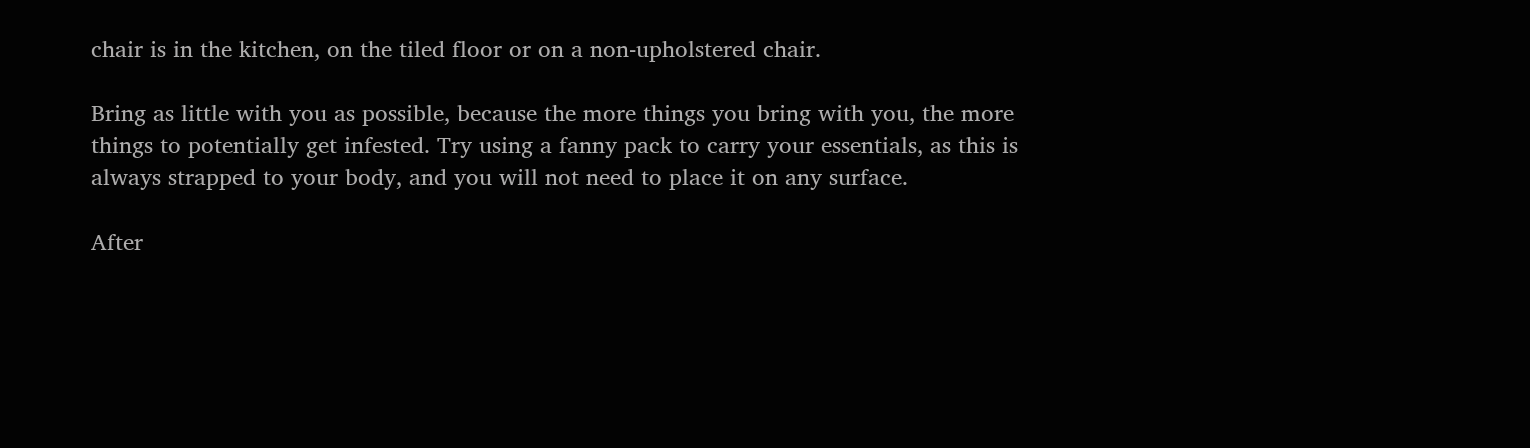chair is in the kitchen, on the tiled floor or on a non-upholstered chair.

Bring as little with you as possible, because the more things you bring with you, the more things to potentially get infested. Try using a fanny pack to carry your essentials, as this is always strapped to your body, and you will not need to place it on any surface.

After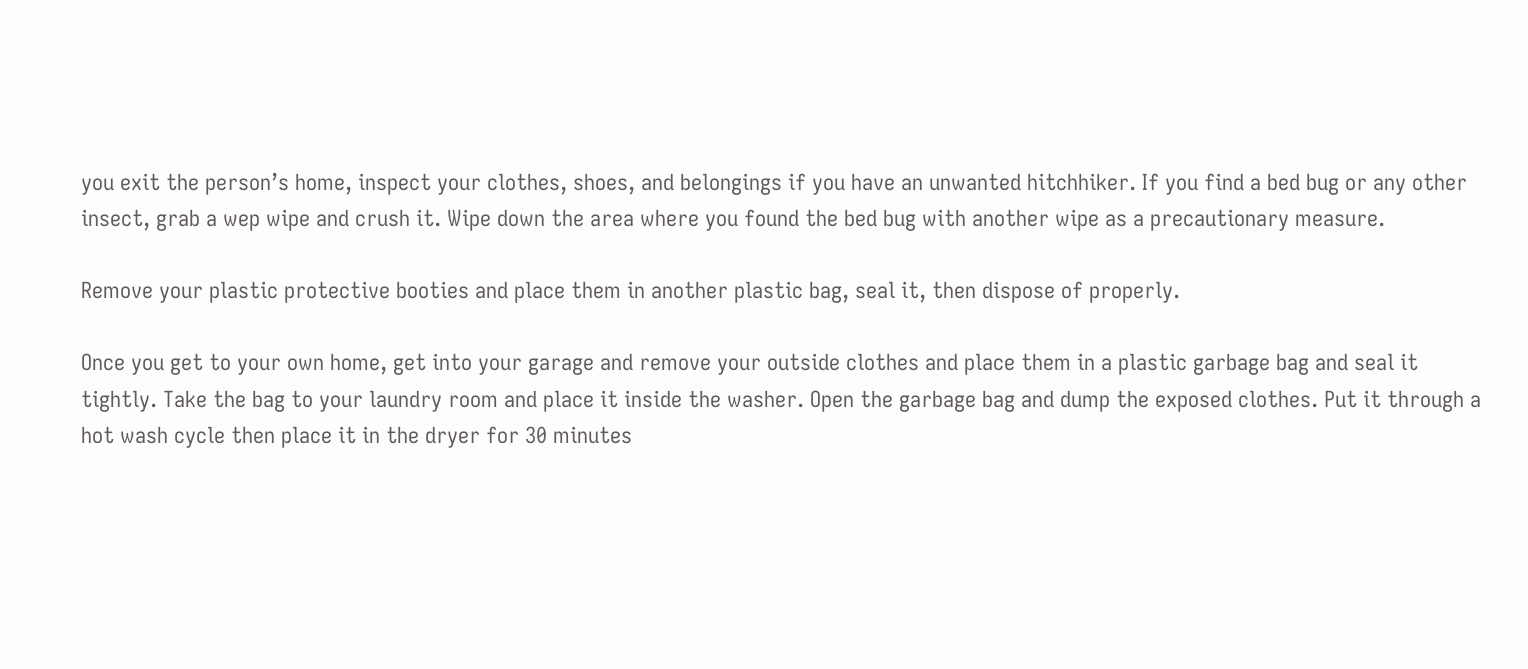you exit the person’s home, inspect your clothes, shoes, and belongings if you have an unwanted hitchhiker. If you find a bed bug or any other insect, grab a wep wipe and crush it. Wipe down the area where you found the bed bug with another wipe as a precautionary measure.

Remove your plastic protective booties and place them in another plastic bag, seal it, then dispose of properly.

Once you get to your own home, get into your garage and remove your outside clothes and place them in a plastic garbage bag and seal it tightly. Take the bag to your laundry room and place it inside the washer. Open the garbage bag and dump the exposed clothes. Put it through a hot wash cycle then place it in the dryer for 30 minutes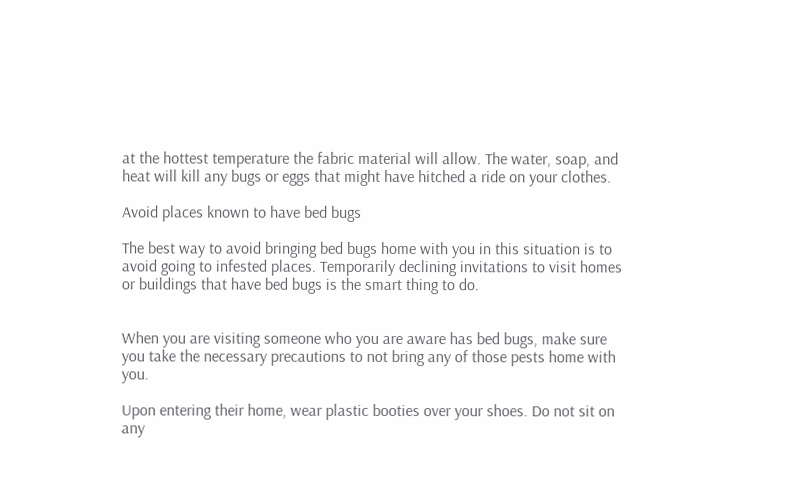at the hottest temperature the fabric material will allow. The water, soap, and heat will kill any bugs or eggs that might have hitched a ride on your clothes.

Avoid places known to have bed bugs

The best way to avoid bringing bed bugs home with you in this situation is to avoid going to infested places. Temporarily declining invitations to visit homes or buildings that have bed bugs is the smart thing to do.


When you are visiting someone who you are aware has bed bugs, make sure you take the necessary precautions to not bring any of those pests home with you.

Upon entering their home, wear plastic booties over your shoes. Do not sit on any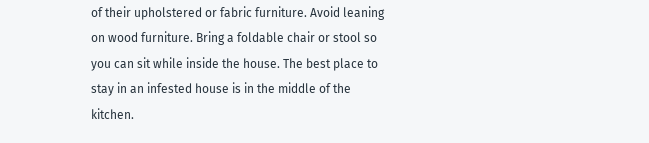of their upholstered or fabric furniture. Avoid leaning on wood furniture. Bring a foldable chair or stool so you can sit while inside the house. The best place to stay in an infested house is in the middle of the kitchen.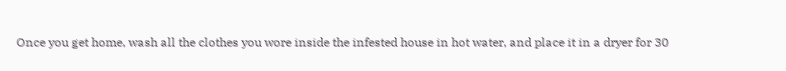Once you get home, wash all the clothes you wore inside the infested house in hot water, and place it in a dryer for 30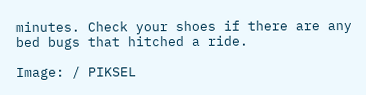minutes. Check your shoes if there are any bed bugs that hitched a ride.

Image: / PIKSEL